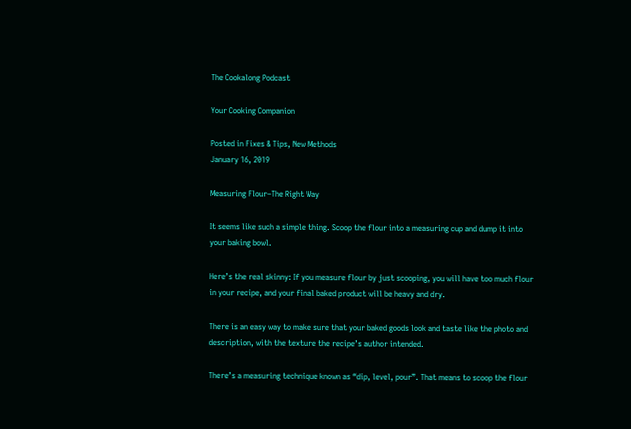The Cookalong Podcast

Your Cooking Companion

Posted in Fixes & Tips, New Methods
January 16, 2019

Measuring Flour–The Right Way

It seems like such a simple thing. Scoop the flour into a measuring cup and dump it into your baking bowl.

Here’s the real skinny: If you measure flour by just scooping, you will have too much flour in your recipe, and your final baked product will be heavy and dry.

There is an easy way to make sure that your baked goods look and taste like the photo and description, with the texture the recipe’s author intended.

There’s a measuring technique known as “dip, level, pour”. That means to scoop the flour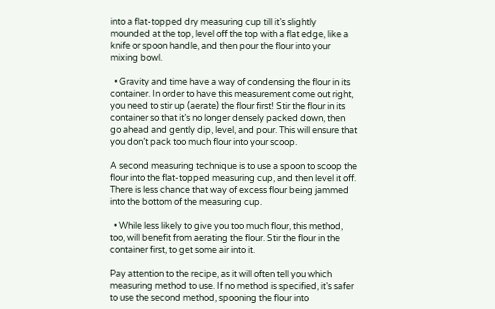into a flat-topped dry measuring cup till it’s slightly mounded at the top, level off the top with a flat edge, like a knife or spoon handle, and then pour the flour into your mixing bowl.

  • Gravity and time have a way of condensing the flour in its container. In order to have this measurement come out right, you need to stir up (aerate) the flour first! Stir the flour in its container so that it’s no longer densely packed down, then go ahead and gently dip, level, and pour. This will ensure that you don’t pack too much flour into your scoop.

A second measuring technique is to use a spoon to scoop the flour into the flat-topped measuring cup, and then level it off. There is less chance that way of excess flour being jammed into the bottom of the measuring cup.

  • While less likely to give you too much flour, this method, too, will benefit from aerating the flour. Stir the flour in the container first, to get some air into it.

Pay attention to the recipe, as it will often tell you which measuring method to use. If no method is specified, it’s safer to use the second method, spooning the flour into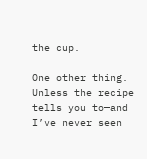the cup.

One other thing. Unless the recipe tells you to—and I’ve never seen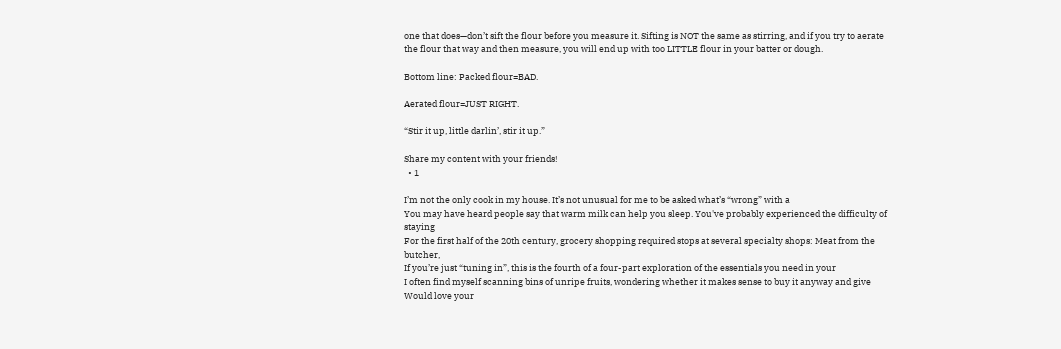one that does—don’t sift the flour before you measure it. Sifting is NOT the same as stirring, and if you try to aerate the flour that way and then measure, you will end up with too LITTLE flour in your batter or dough.

Bottom line: Packed flour=BAD.

Aerated flour=JUST RIGHT.

“Stir it up, little darlin’, stir it up.”

Share my content with your friends!
  • 1

I’m not the only cook in my house. It’s not unusual for me to be asked what’s “wrong” with a
You may have heard people say that warm milk can help you sleep. You've probably experienced the difficulty of staying
For the first half of the 20th century, grocery shopping required stops at several specialty shops: Meat from the butcher,
If you’re just “tuning in”, this is the fourth of a four-part exploration of the essentials you need in your
I often find myself scanning bins of unripe fruits, wondering whether it makes sense to buy it anyway and give
Would love your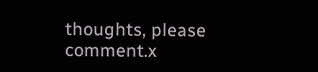thoughts, please comment.x